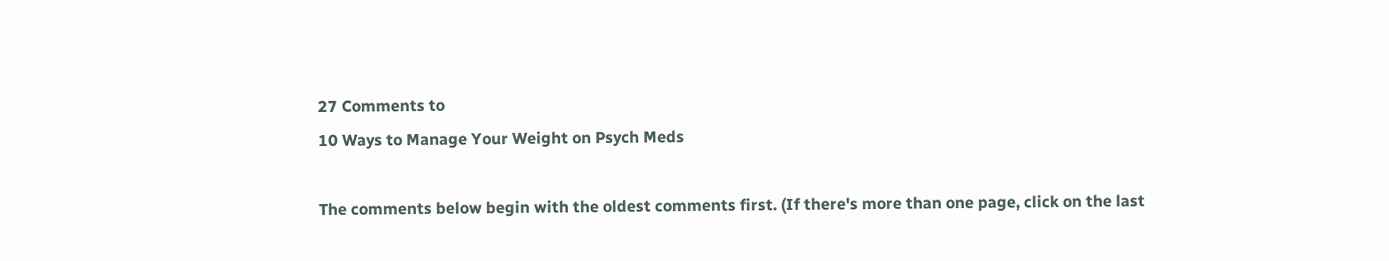27 Comments to
10 Ways to Manage Your Weight on Psych Meds

The comments below begin with the oldest comments first. (If there's more than one page, click on the last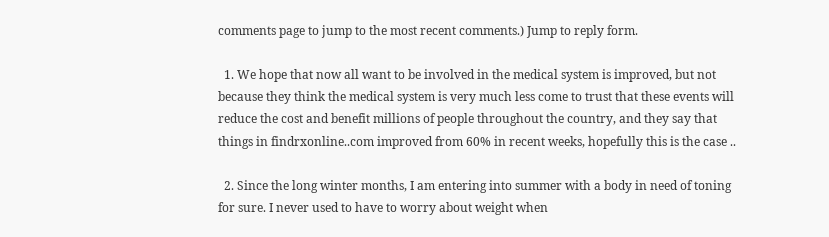comments page to jump to the most recent comments.) Jump to reply form.

  1. We hope that now all want to be involved in the medical system is improved, but not because they think the medical system is very much less come to trust that these events will reduce the cost and benefit millions of people throughout the country, and they say that things in findrxonline..com improved from 60% in recent weeks, hopefully this is the case ..

  2. Since the long winter months, I am entering into summer with a body in need of toning for sure. I never used to have to worry about weight when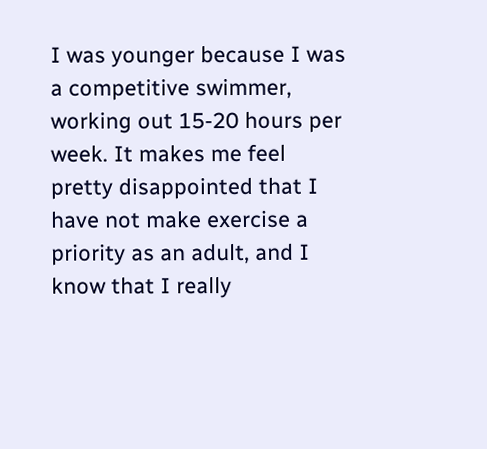I was younger because I was a competitive swimmer, working out 15-20 hours per week. It makes me feel pretty disappointed that I have not make exercise a priority as an adult, and I know that I really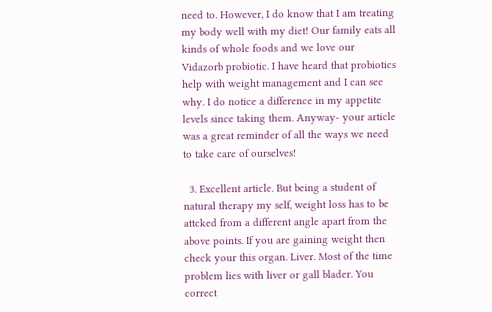need to. However, I do know that I am treating my body well with my diet! Our family eats all kinds of whole foods and we love our Vidazorb probiotic. I have heard that probiotics help with weight management and I can see why. I do notice a difference in my appetite levels since taking them. Anyway- your article was a great reminder of all the ways we need to take care of ourselves!

  3. Excellent article. But being a student of natural therapy my self, weight loss has to be attcked from a different angle apart from the above points. If you are gaining weight then check your this organ. Liver. Most of the time problem lies with liver or gall blader. You correct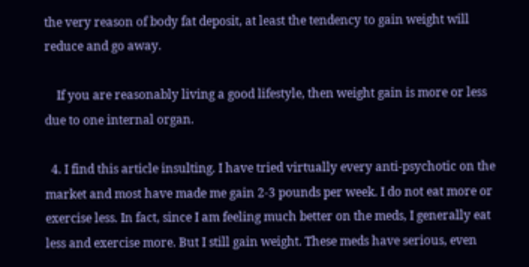the very reason of body fat deposit, at least the tendency to gain weight will reduce and go away.

    If you are reasonably living a good lifestyle, then weight gain is more or less due to one internal organ.

  4. I find this article insulting. I have tried virtually every anti-psychotic on the market and most have made me gain 2-3 pounds per week. I do not eat more or exercise less. In fact, since I am feeling much better on the meds, I generally eat less and exercise more. But I still gain weight. These meds have serious, even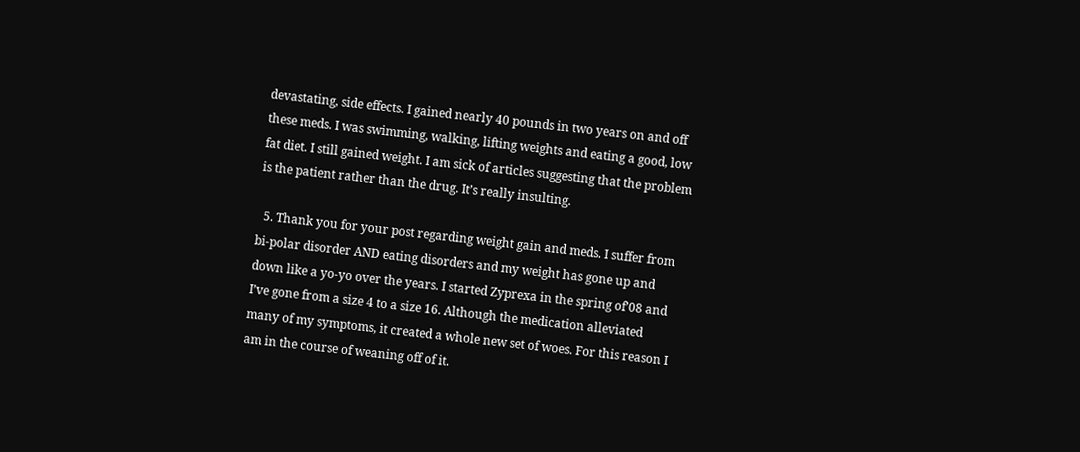devastating, side effects. I gained nearly 40 pounds in two years on and off these meds. I was swimming, walking, lifting weights and eating a good, low fat diet. I still gained weight. I am sick of articles suggesting that the problem is the patient rather than the drug. It’s really insulting.

  5. Thank you for your post regarding weight gain and meds. I suffer from bi-polar disorder AND eating disorders and my weight has gone up and down like a yo-yo over the years. I started Zyprexa in the spring of’08 and I’ve gone from a size 4 to a size 16. Although the medication alleviated many of my symptoms, it created a whole new set of woes. For this reason I am in the course of weaning off of it.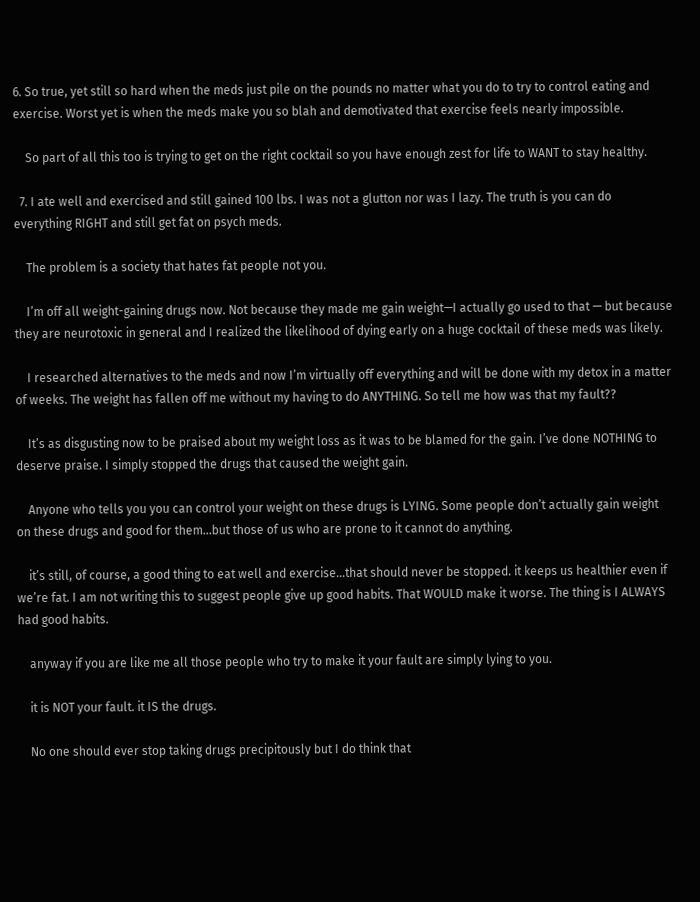6. So true, yet still so hard when the meds just pile on the pounds no matter what you do to try to control eating and exercise. Worst yet is when the meds make you so blah and demotivated that exercise feels nearly impossible.

    So part of all this too is trying to get on the right cocktail so you have enough zest for life to WANT to stay healthy.

  7. I ate well and exercised and still gained 100 lbs. I was not a glutton nor was I lazy. The truth is you can do everything RIGHT and still get fat on psych meds.

    The problem is a society that hates fat people not you.

    I’m off all weight-gaining drugs now. Not because they made me gain weight—I actually go used to that — but because they are neurotoxic in general and I realized the likelihood of dying early on a huge cocktail of these meds was likely.

    I researched alternatives to the meds and now I’m virtually off everything and will be done with my detox in a matter of weeks. The weight has fallen off me without my having to do ANYTHING. So tell me how was that my fault??

    It’s as disgusting now to be praised about my weight loss as it was to be blamed for the gain. I’ve done NOTHING to deserve praise. I simply stopped the drugs that caused the weight gain.

    Anyone who tells you you can control your weight on these drugs is LYING. Some people don’t actually gain weight on these drugs and good for them…but those of us who are prone to it cannot do anything.

    it’s still, of course, a good thing to eat well and exercise…that should never be stopped. it keeps us healthier even if we’re fat. I am not writing this to suggest people give up good habits. That WOULD make it worse. The thing is I ALWAYS had good habits.

    anyway if you are like me all those people who try to make it your fault are simply lying to you.

    it is NOT your fault. it IS the drugs.

    No one should ever stop taking drugs precipitously but I do think that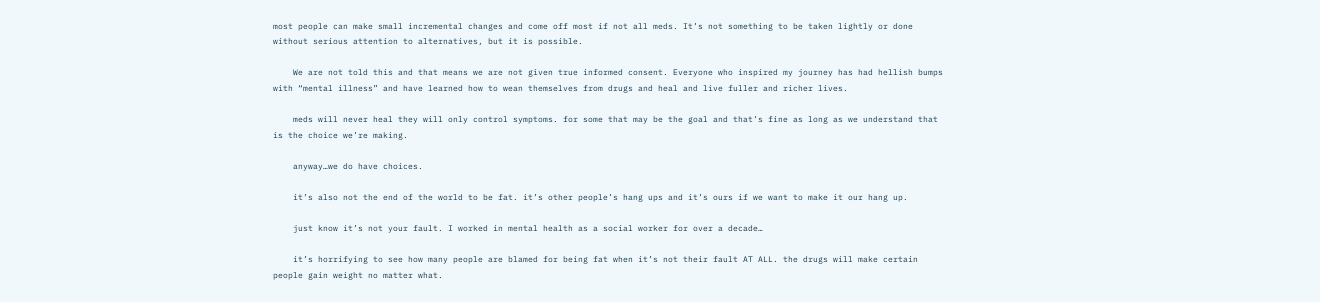most people can make small incremental changes and come off most if not all meds. It’s not something to be taken lightly or done without serious attention to alternatives, but it is possible.

    We are not told this and that means we are not given true informed consent. Everyone who inspired my journey has had hellish bumps with “mental illness” and have learned how to wean themselves from drugs and heal and live fuller and richer lives.

    meds will never heal they will only control symptoms. for some that may be the goal and that’s fine as long as we understand that is the choice we’re making.

    anyway…we do have choices.

    it’s also not the end of the world to be fat. it’s other people’s hang ups and it’s ours if we want to make it our hang up.

    just know it’s not your fault. I worked in mental health as a social worker for over a decade…

    it’s horrifying to see how many people are blamed for being fat when it’s not their fault AT ALL. the drugs will make certain people gain weight no matter what.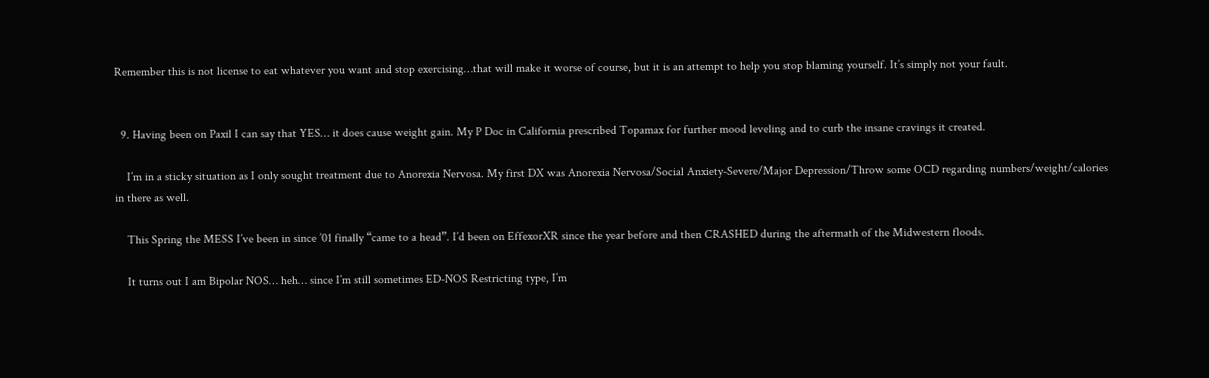Remember this is not license to eat whatever you want and stop exercising…that will make it worse of course, but it is an attempt to help you stop blaming yourself. It’s simply not your fault.


  9. Having been on Paxil I can say that YES… it does cause weight gain. My P Doc in California prescribed Topamax for further mood leveling and to curb the insane cravings it created.

    I’m in a sticky situation as I only sought treatment due to Anorexia Nervosa. My first DX was Anorexia Nervosa/Social Anxiety-Severe/Major Depression/Throw some OCD regarding numbers/weight/calories in there as well.

    This Spring the MESS I’ve been in since ’01 finally “came to a head”. I’d been on EffexorXR since the year before and then CRASHED during the aftermath of the Midwestern floods.

    It turns out I am Bipolar NOS… heh… since I’m still sometimes ED-NOS Restricting type, I’m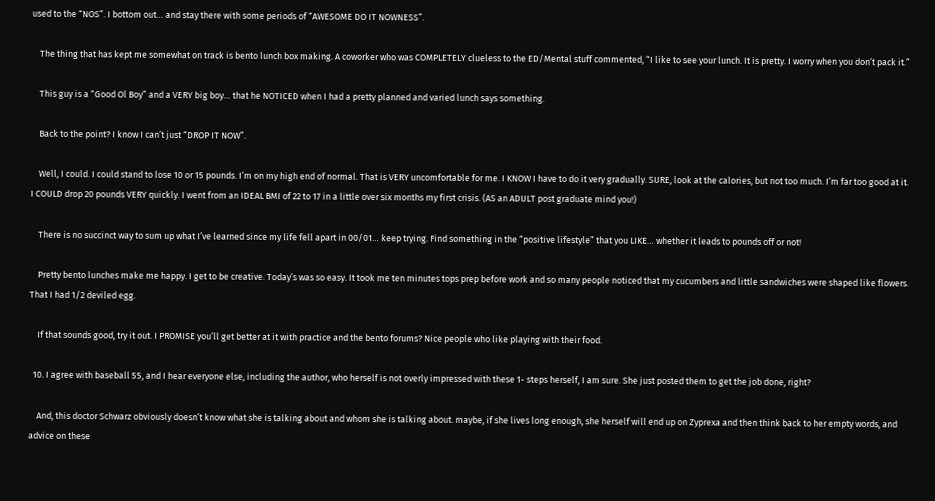used to the “NOS”. I bottom out… and stay there with some periods of “AWESOME DO IT NOWNESS”.

    The thing that has kept me somewhat on track is bento lunch box making. A coworker who was COMPLETELY clueless to the ED/Mental stuff commented, “I like to see your lunch. It is pretty. I worry when you don’t pack it.”

    This guy is a “Good Ol Boy” and a VERY big boy… that he NOTICED when I had a pretty planned and varied lunch says something.

    Back to the point? I know I can’t just “DROP IT NOW”.

    Well, I could. I could stand to lose 10 or 15 pounds. I’m on my high end of normal. That is VERY uncomfortable for me. I KNOW I have to do it very gradually. SURE, look at the calories, but not too much. I’m far too good at it. I COULD drop 20 pounds VERY quickly. I went from an IDEAL BMI of 22 to 17 in a little over six months my first crisis. (AS an ADULT post graduate mind you!)

    There is no succinct way to sum up what I’ve learned since my life fell apart in 00/01… keep trying. Find something in the “positive lifestyle” that you LIKE… whether it leads to pounds off or not!

    Pretty bento lunches make me happy. I get to be creative. Today’s was so easy. It took me ten minutes tops prep before work and so many people noticed that my cucumbers and little sandwiches were shaped like flowers. That I had 1/2 deviled egg.

    If that sounds good, try it out. I PROMISE you’ll get better at it with practice and the bento forums? Nice people who like playing with their food.

  10. I agree with baseball 55, and I hear everyone else, including the author, who herself is not overly impressed with these 1- steps herself, I am sure. She just posted them to get the job done, right?

    And, this doctor Schwarz obviously doesn’t know what she is talking about and whom she is talking about. maybe, if she lives long enough, she herself will end up on Zyprexa and then think back to her empty words, and advice on these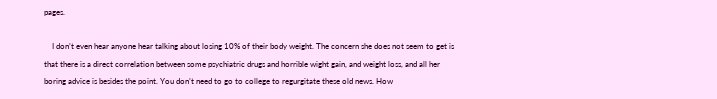pages.

    I don’t even hear anyone hear talking about losing 10% of their body weight. The concern she does not seem to get is that there is a direct correlation between some psychiatric drugs and horrible wight gain, and weight loss, and all her boring advice is besides the point. You don’t need to go to college to regurgitate these old news. How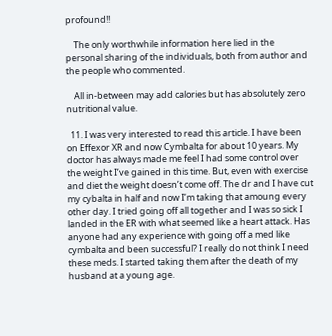profound!!

    The only worthwhile information here lied in the personal sharing of the individuals, both from author and the people who commented.

    All in-between may add calories but has absolutely zero nutritional value.

  11. I was very interested to read this article. I have been on Effexor XR and now Cymbalta for about 10 years. My doctor has always made me feel I had some control over the weight I’ve gained in this time. But, even with exercise and diet the weight doesn’t come off. The dr and I have cut my cybalta in half and now I’m taking that amoung every other day. I tried going off all together and I was so sick I landed in the ER with what seemed like a heart attack. Has anyone had any experience with going off a med like cymbalta and been successful? I really do not think I need these meds. I started taking them after the death of my husband at a young age.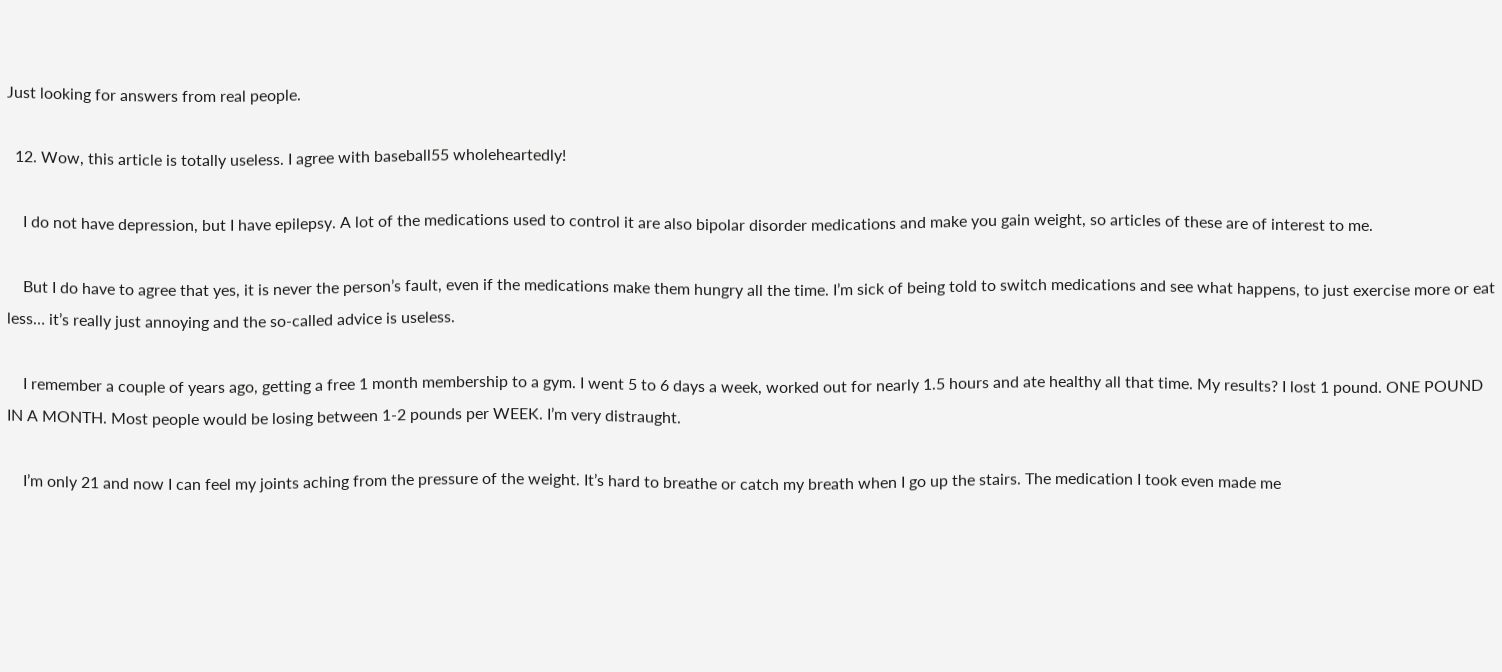Just looking for answers from real people.

  12. Wow, this article is totally useless. I agree with baseball55 wholeheartedly!

    I do not have depression, but I have epilepsy. A lot of the medications used to control it are also bipolar disorder medications and make you gain weight, so articles of these are of interest to me.

    But I do have to agree that yes, it is never the person’s fault, even if the medications make them hungry all the time. I’m sick of being told to switch medications and see what happens, to just exercise more or eat less… it’s really just annoying and the so-called advice is useless.

    I remember a couple of years ago, getting a free 1 month membership to a gym. I went 5 to 6 days a week, worked out for nearly 1.5 hours and ate healthy all that time. My results? I lost 1 pound. ONE POUND IN A MONTH. Most people would be losing between 1-2 pounds per WEEK. I’m very distraught.

    I’m only 21 and now I can feel my joints aching from the pressure of the weight. It’s hard to breathe or catch my breath when I go up the stairs. The medication I took even made me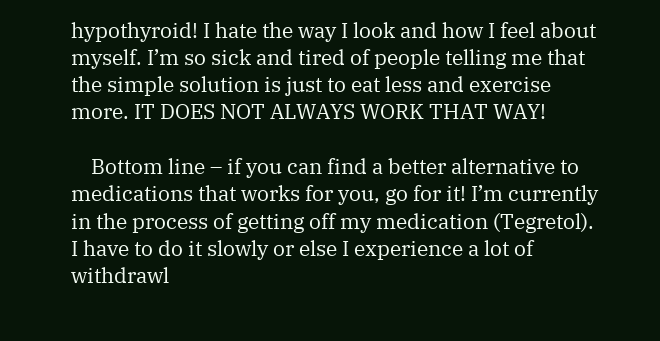hypothyroid! I hate the way I look and how I feel about myself. I’m so sick and tired of people telling me that the simple solution is just to eat less and exercise more. IT DOES NOT ALWAYS WORK THAT WAY!

    Bottom line – if you can find a better alternative to medications that works for you, go for it! I’m currently in the process of getting off my medication (Tegretol). I have to do it slowly or else I experience a lot of withdrawl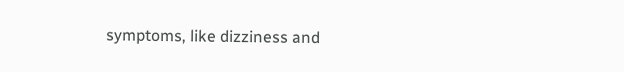symptoms, like dizziness and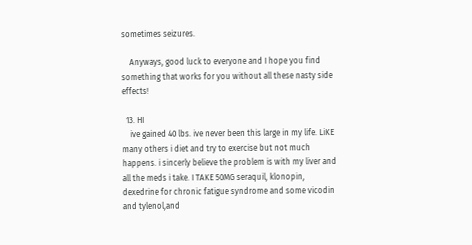sometimes seizures.

    Anyways, good luck to everyone and I hope you find something that works for you without all these nasty side effects!

  13. HI
    ive gained 40 lbs. ive never been this large in my life. LiKE many others i diet and try to exercise but not much happens. i sincerly believe the problem is with my liver and all the meds i take. I TAKE 50MG seraquil, klonopin, dexedrine for chronic fatigue syndrome and some vicodin and tylenol,and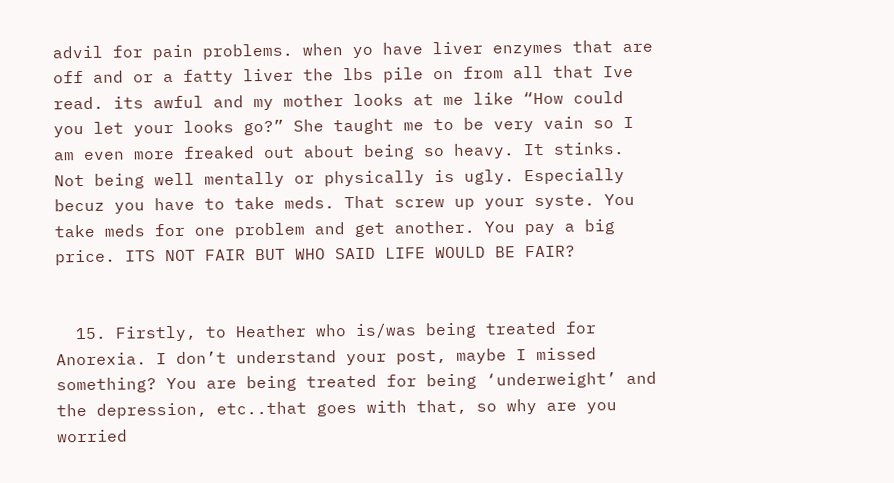advil for pain problems. when yo have liver enzymes that are off and or a fatty liver the lbs pile on from all that Ive read. its awful and my mother looks at me like “How could you let your looks go?” She taught me to be very vain so I am even more freaked out about being so heavy. It stinks. Not being well mentally or physically is ugly. Especially becuz you have to take meds. That screw up your syste. You take meds for one problem and get another. You pay a big price. ITS NOT FAIR BUT WHO SAID LIFE WOULD BE FAIR?


  15. Firstly, to Heather who is/was being treated for Anorexia. I don’t understand your post, maybe I missed something? You are being treated for being ‘underweight’ and the depression, etc..that goes with that, so why are you worried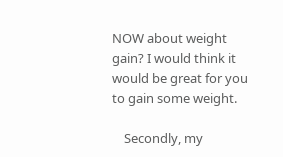NOW about weight gain? I would think it would be great for you to gain some weight.

    Secondly, my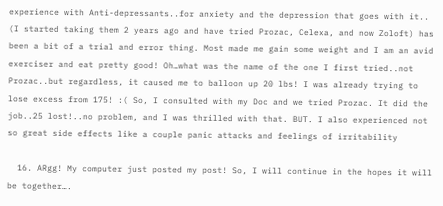experience with Anti-depressants..for anxiety and the depression that goes with it.. (I started taking them 2 years ago and have tried Prozac, Celexa, and now Zoloft) has been a bit of a trial and error thing. Most made me gain some weight and I am an avid exerciser and eat pretty good! Oh…what was the name of the one I first tried..not Prozac..but regardless, it caused me to balloon up 20 lbs! I was already trying to lose excess from 175! :( So, I consulted with my Doc and we tried Prozac. It did the job..25 lost!..no problem, and I was thrilled with that. BUT. I also experienced not so great side effects like a couple panic attacks and feelings of irritability

  16. ARgg! My computer just posted my post! So, I will continue in the hopes it will be together….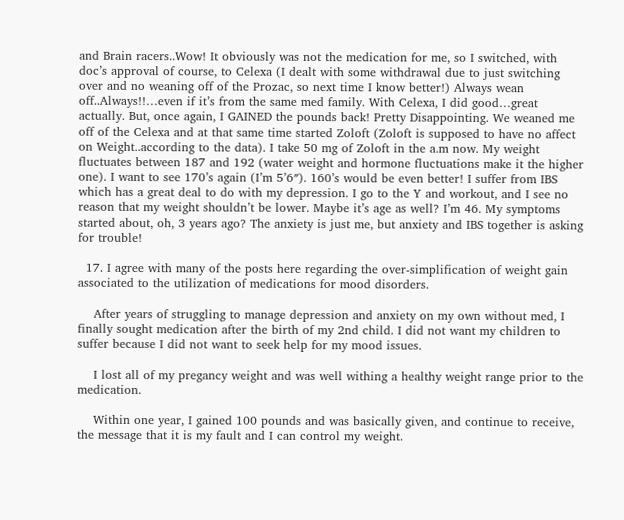and Brain racers..Wow! It obviously was not the medication for me, so I switched, with doc’s approval of course, to Celexa (I dealt with some withdrawal due to just switching over and no weaning off of the Prozac, so next time I know better!) Always wean off..Always!!…even if it’s from the same med family. With Celexa, I did good…great actually. But, once again, I GAINED the pounds back! Pretty Disappointing. We weaned me off of the Celexa and at that same time started Zoloft (Zoloft is supposed to have no affect on Weight..according to the data). I take 50 mg of Zoloft in the a.m now. My weight fluctuates between 187 and 192 (water weight and hormone fluctuations make it the higher one). I want to see 170’s again (I’m 5’6″). 160’s would be even better! I suffer from IBS which has a great deal to do with my depression. I go to the Y and workout, and I see no reason that my weight shouldn’t be lower. Maybe it’s age as well? I’m 46. My symptoms started about, oh, 3 years ago? The anxiety is just me, but anxiety and IBS together is asking for trouble!

  17. I agree with many of the posts here regarding the over-simplification of weight gain associated to the utilization of medications for mood disorders.

    After years of struggling to manage depression and anxiety on my own without med, I finally sought medication after the birth of my 2nd child. I did not want my children to suffer because I did not want to seek help for my mood issues.

    I lost all of my pregancy weight and was well withing a healthy weight range prior to the medication.

    Within one year, I gained 100 pounds and was basically given, and continue to receive, the message that it is my fault and I can control my weight.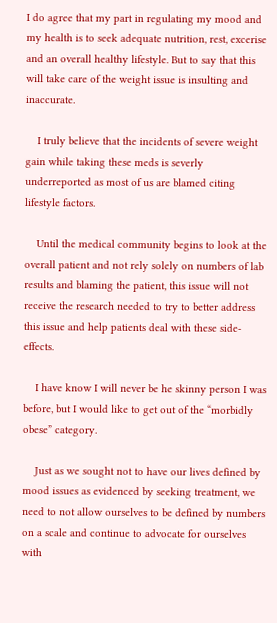I do agree that my part in regulating my mood and my health is to seek adequate nutrition, rest, excerise and an overall healthy lifestyle. But to say that this will take care of the weight issue is insulting and inaccurate.

    I truly believe that the incidents of severe weight gain while taking these meds is severly underreported as most of us are blamed citing lifestyle factors.

    Until the medical community begins to look at the overall patient and not rely solely on numbers of lab results and blaming the patient, this issue will not receive the research needed to try to better address this issue and help patients deal with these side-effects.

    I have know I will never be he skinny person I was before, but I would like to get out of the “morbidly obese” category.

    Just as we sought not to have our lives defined by mood issues as evidenced by seeking treatment, we need to not allow ourselves to be defined by numbers on a scale and continue to advocate for ourselves with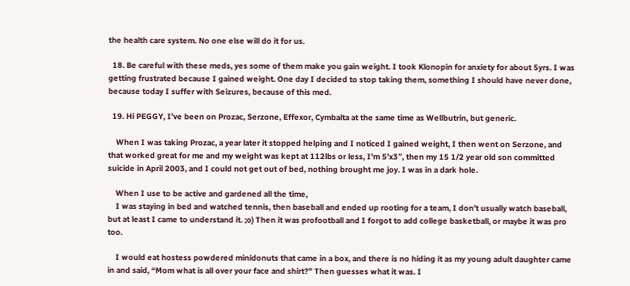the health care system. No one else will do it for us.

  18. Be careful with these meds, yes some of them make you gain weight. I took Klonopin for anxiety for about 5yrs. I was getting frustrated because I gained weight. One day I decided to stop taking them, something I should have never done, because today I suffer with Seizures, because of this med.

  19. Hi PEGGY, I’ve been on Prozac, Serzone, Effexor, Cymbalta at the same time as Wellbutrin, but generic.

    When I was taking Prozac, a year later it stopped helping and I noticed I gained weight, I then went on Serzone, and that worked great for me and my weight was kept at 112lbs or less, I’m 5’x3″, then my 15 1/2 year old son committed suicide in April 2003, and I could not get out of bed, nothing brought me joy. I was in a dark hole.

    When I use to be active and gardened all the time,
    I was staying in bed and watched tennis, then baseball and ended up rooting for a team, I don’t usually watch baseball, but at least I came to understand it. ;o) Then it was profootball and I forgot to add college basketball, or maybe it was pro too.

    I would eat hostess powdered minidonuts that came in a box, and there is no hiding it as my young adult daughter came in and said, “Mom what is all over your face and shirt?” Then guesses what it was. I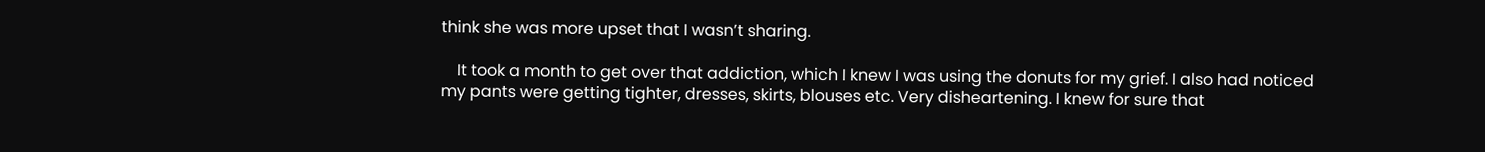think she was more upset that I wasn’t sharing.

    It took a month to get over that addiction, which I knew I was using the donuts for my grief. I also had noticed my pants were getting tighter, dresses, skirts, blouses etc. Very disheartening. I knew for sure that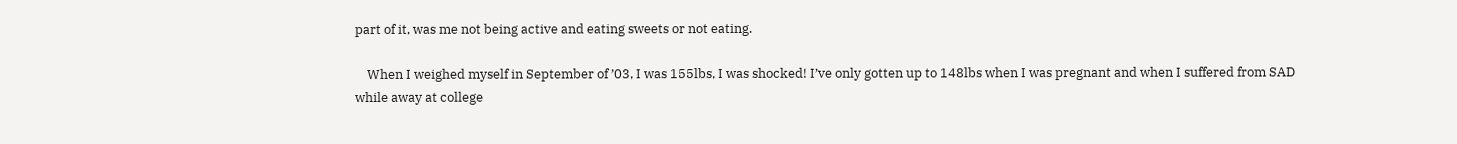part of it, was me not being active and eating sweets or not eating.

    When I weighed myself in September of ’03, I was 155lbs, I was shocked! I’ve only gotten up to 148lbs when I was pregnant and when I suffered from SAD while away at college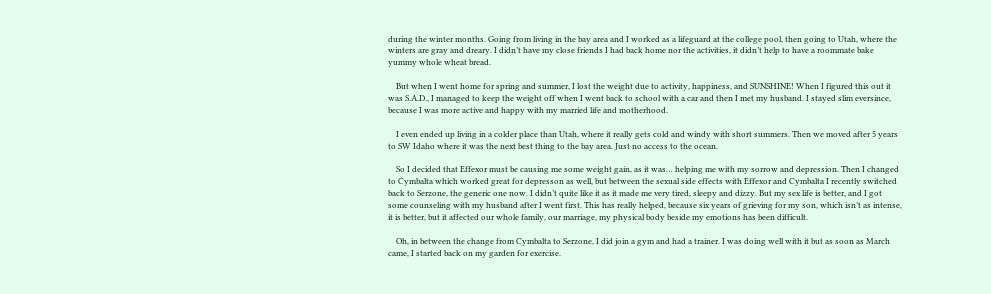during the winter months. Going from living in the bay area and I worked as a lifeguard at the college pool, then going to Utah, where the winters are gray and dreary. I didn’t have my close friends I had back home nor the activities, it didn’t help to have a roommate bake yummy whole wheat bread.

    But when I went home for spring and summer, I lost the weight due to activity, happiness, and SUNSHINE! When I figured this out it was S.A.D., I managed to keep the weight off when I went back to school with a car and then I met my husband. I stayed slim eversince, because I was more active and happy with my married life and motherhood.

    I even ended up living in a colder place than Utah, where it really gets cold and windy with short summers. Then we moved after 5 years to SW Idaho where it was the next best thing to the bay area. Just no access to the ocean.

    So I decided that Effexor must be causing me some weight gain, as it was… helping me with my sorrow and depression. Then I changed to Cymbalta which worked great for depresson as well, but between the sexual side effects with Effexor and Cymbalta I recently switched back to Serzone, the generic one now. I didn’t quite like it as it made me very tired, sleepy and dizzy. But my sex life is better, and I got some counseling with my husband after I went first. This has really helped, because six years of grieving for my son, which isn’t as intense, it is better, but it affected our whole family, our marriage, my physical body beside my emotions has been difficult.

    Oh, in between the change from Cymbalta to Serzone, I did join a gym and had a trainer. I was doing well with it but as soon as March came, I started back on my garden for exercise.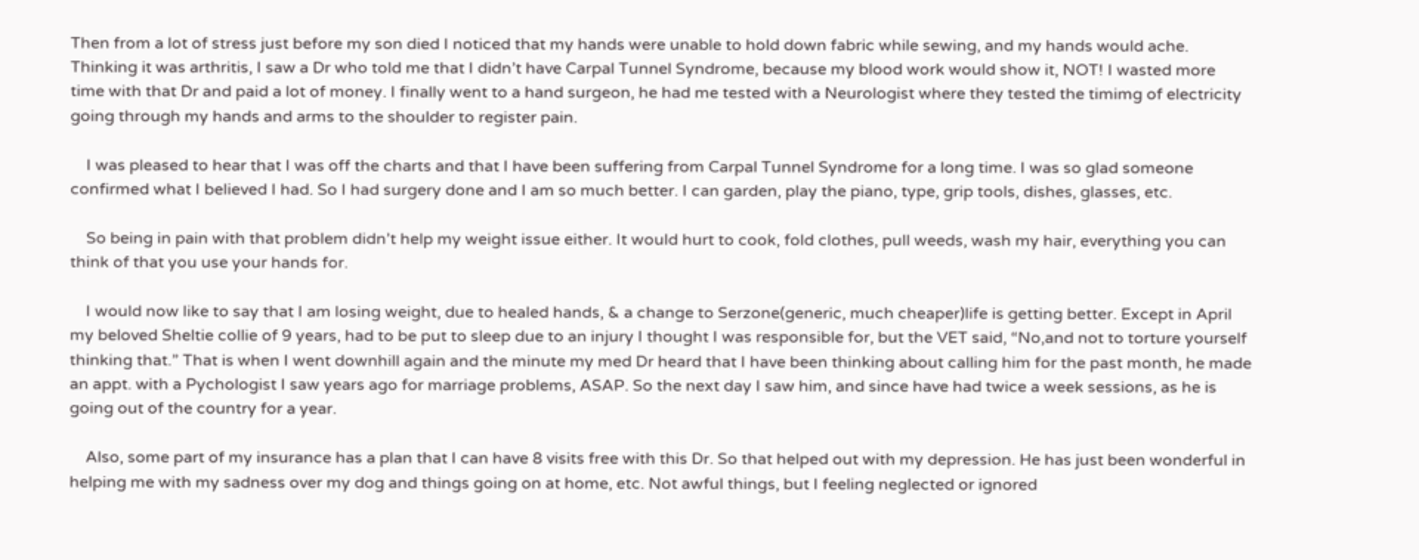Then from a lot of stress just before my son died I noticed that my hands were unable to hold down fabric while sewing, and my hands would ache. Thinking it was arthritis, I saw a Dr who told me that I didn’t have Carpal Tunnel Syndrome, because my blood work would show it, NOT! I wasted more time with that Dr and paid a lot of money. I finally went to a hand surgeon, he had me tested with a Neurologist where they tested the timimg of electricity going through my hands and arms to the shoulder to register pain.

    I was pleased to hear that I was off the charts and that I have been suffering from Carpal Tunnel Syndrome for a long time. I was so glad someone confirmed what I believed I had. So I had surgery done and I am so much better. I can garden, play the piano, type, grip tools, dishes, glasses, etc.

    So being in pain with that problem didn’t help my weight issue either. It would hurt to cook, fold clothes, pull weeds, wash my hair, everything you can think of that you use your hands for.

    I would now like to say that I am losing weight, due to healed hands, & a change to Serzone(generic, much cheaper)life is getting better. Except in April my beloved Sheltie collie of 9 years, had to be put to sleep due to an injury I thought I was responsible for, but the VET said, “No,and not to torture yourself thinking that.” That is when I went downhill again and the minute my med Dr heard that I have been thinking about calling him for the past month, he made an appt. with a Pychologist I saw years ago for marriage problems, ASAP. So the next day I saw him, and since have had twice a week sessions, as he is going out of the country for a year.

    Also, some part of my insurance has a plan that I can have 8 visits free with this Dr. So that helped out with my depression. He has just been wonderful in helping me with my sadness over my dog and things going on at home, etc. Not awful things, but I feeling neglected or ignored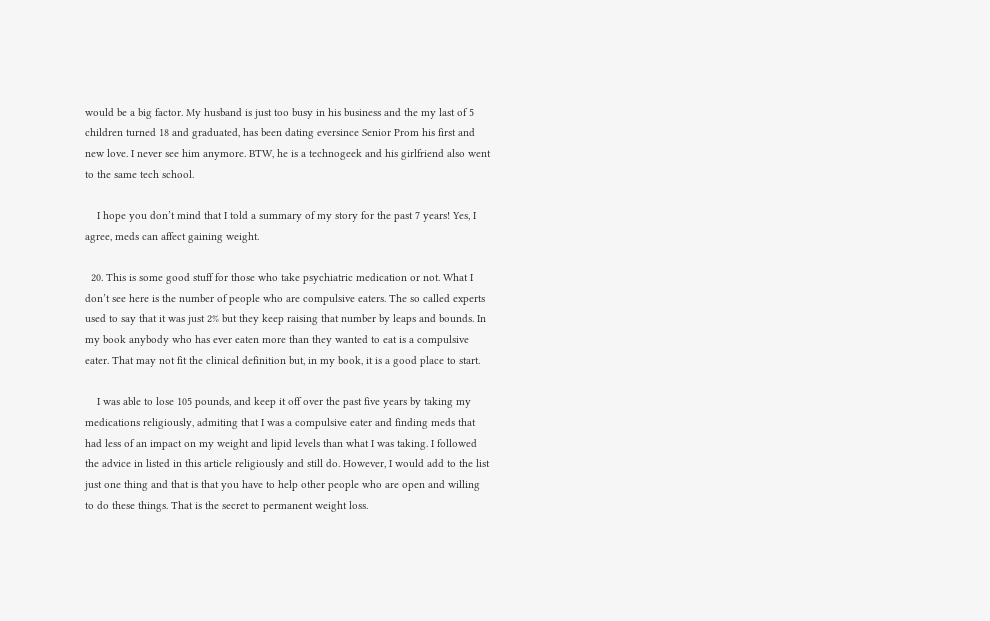would be a big factor. My husband is just too busy in his business and the my last of 5 children turned 18 and graduated, has been dating eversince Senior Prom his first and new love. I never see him anymore. BTW, he is a technogeek and his girlfriend also went to the same tech school.

    I hope you don’t mind that I told a summary of my story for the past 7 years! Yes, I agree, meds can affect gaining weight.

  20. This is some good stuff for those who take psychiatric medication or not. What I don’t see here is the number of people who are compulsive eaters. The so called experts used to say that it was just 2% but they keep raising that number by leaps and bounds. In my book anybody who has ever eaten more than they wanted to eat is a compulsive eater. That may not fit the clinical definition but, in my book, it is a good place to start.

    I was able to lose 105 pounds, and keep it off over the past five years by taking my medications religiously, admiting that I was a compulsive eater and finding meds that had less of an impact on my weight and lipid levels than what I was taking. I followed the advice in listed in this article religiously and still do. However, I would add to the list just one thing and that is that you have to help other people who are open and willing to do these things. That is the secret to permanent weight loss.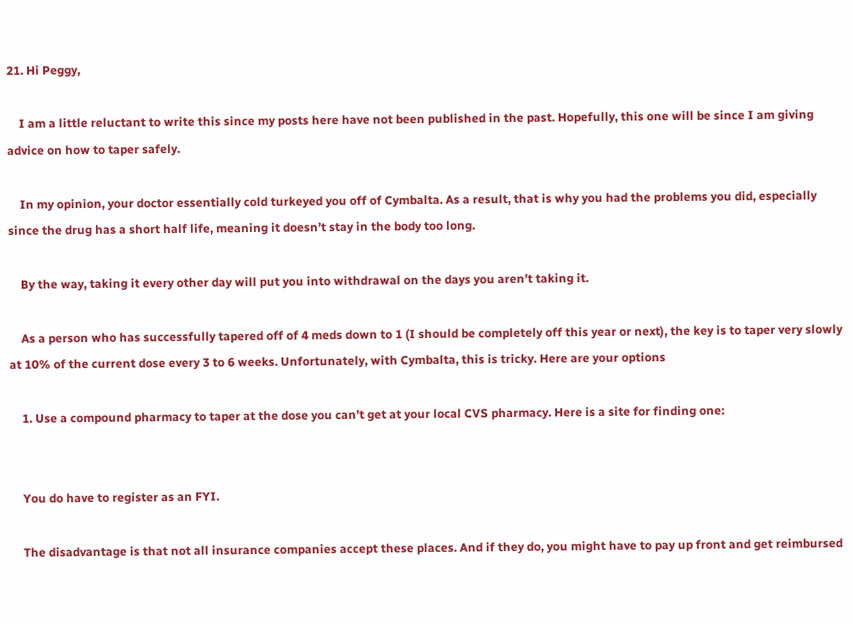21. Hi Peggy,

    I am a little reluctant to write this since my posts here have not been published in the past. Hopefully, this one will be since I am giving advice on how to taper safely.

    In my opinion, your doctor essentially cold turkeyed you off of Cymbalta. As a result, that is why you had the problems you did, especially since the drug has a short half life, meaning it doesn’t stay in the body too long.

    By the way, taking it every other day will put you into withdrawal on the days you aren’t taking it.

    As a person who has successfully tapered off of 4 meds down to 1 (I should be completely off this year or next), the key is to taper very slowly at 10% of the current dose every 3 to 6 weeks. Unfortunately, with Cymbalta, this is tricky. Here are your options

    1. Use a compound pharmacy to taper at the dose you can’t get at your local CVS pharmacy. Here is a site for finding one:


    You do have to register as an FYI.

    The disadvantage is that not all insurance companies accept these places. And if they do, you might have to pay up front and get reimbursed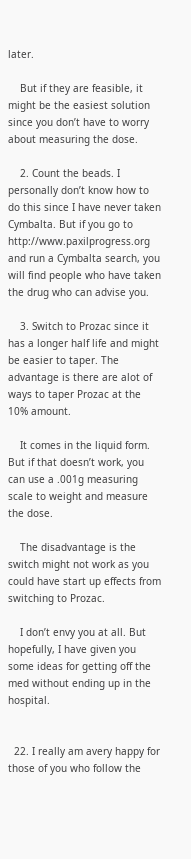later.

    But if they are feasible, it might be the easiest solution since you don’t have to worry about measuring the dose.

    2. Count the beads. I personally don’t know how to do this since I have never taken Cymbalta. But if you go to http://www.paxilprogress.org and run a Cymbalta search, you will find people who have taken the drug who can advise you.

    3. Switch to Prozac since it has a longer half life and might be easier to taper. The advantage is there are alot of ways to taper Prozac at the 10% amount.

    It comes in the liquid form. But if that doesn’t work, you can use a .001g measuring scale to weight and measure the dose.

    The disadvantage is the switch might not work as you could have start up effects from switching to Prozac.

    I don’t envy you at all. But hopefully, I have given you some ideas for getting off the med without ending up in the hospital.


  22. I really am avery happy for those of you who follow the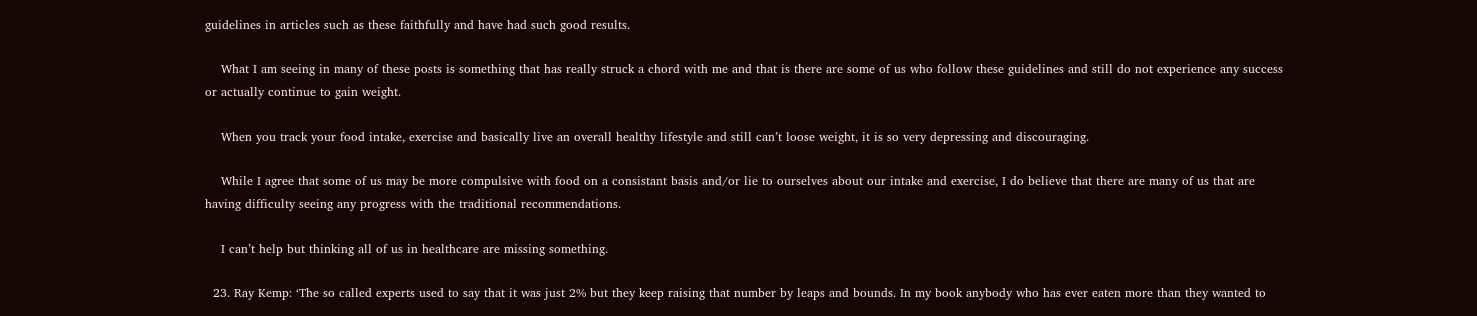guidelines in articles such as these faithfully and have had such good results.

    What I am seeing in many of these posts is something that has really struck a chord with me and that is there are some of us who follow these guidelines and still do not experience any success or actually continue to gain weight.

    When you track your food intake, exercise and basically live an overall healthy lifestyle and still can’t loose weight, it is so very depressing and discouraging.

    While I agree that some of us may be more compulsive with food on a consistant basis and/or lie to ourselves about our intake and exercise, I do believe that there are many of us that are having difficulty seeing any progress with the traditional recommendations.

    I can’t help but thinking all of us in healthcare are missing something.

  23. Ray Kemp: ‘The so called experts used to say that it was just 2% but they keep raising that number by leaps and bounds. In my book anybody who has ever eaten more than they wanted to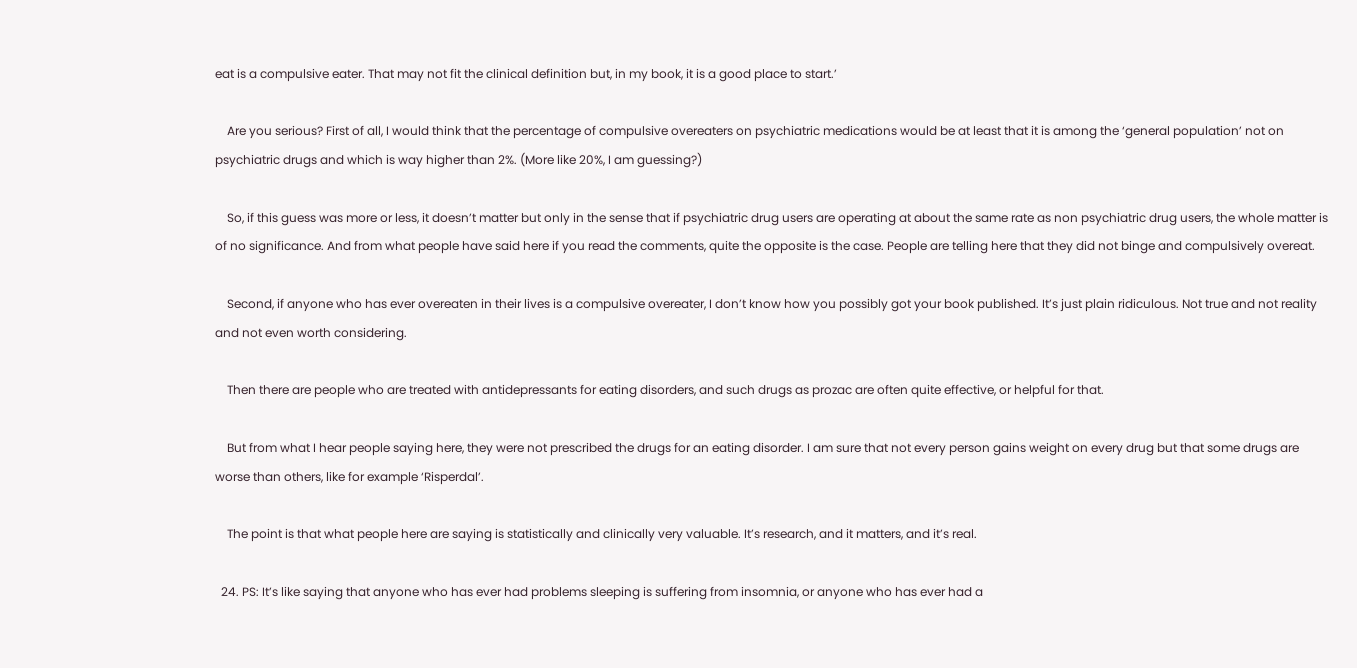eat is a compulsive eater. That may not fit the clinical definition but, in my book, it is a good place to start.’

    Are you serious? First of all, I would think that the percentage of compulsive overeaters on psychiatric medications would be at least that it is among the ‘general population’ not on psychiatric drugs and which is way higher than 2%. (More like 20%, I am guessing?)

    So, if this guess was more or less, it doesn’t matter but only in the sense that if psychiatric drug users are operating at about the same rate as non psychiatric drug users, the whole matter is of no significance. And from what people have said here if you read the comments, quite the opposite is the case. People are telling here that they did not binge and compulsively overeat.

    Second, if anyone who has ever overeaten in their lives is a compulsive overeater, I don’t know how you possibly got your book published. It’s just plain ridiculous. Not true and not reality and not even worth considering.

    Then there are people who are treated with antidepressants for eating disorders, and such drugs as prozac are often quite effective, or helpful for that.

    But from what I hear people saying here, they were not prescribed the drugs for an eating disorder. I am sure that not every person gains weight on every drug but that some drugs are worse than others, like for example ‘Risperdal’.

    The point is that what people here are saying is statistically and clinically very valuable. It’s research, and it matters, and it’s real.

  24. PS: It’s like saying that anyone who has ever had problems sleeping is suffering from insomnia, or anyone who has ever had a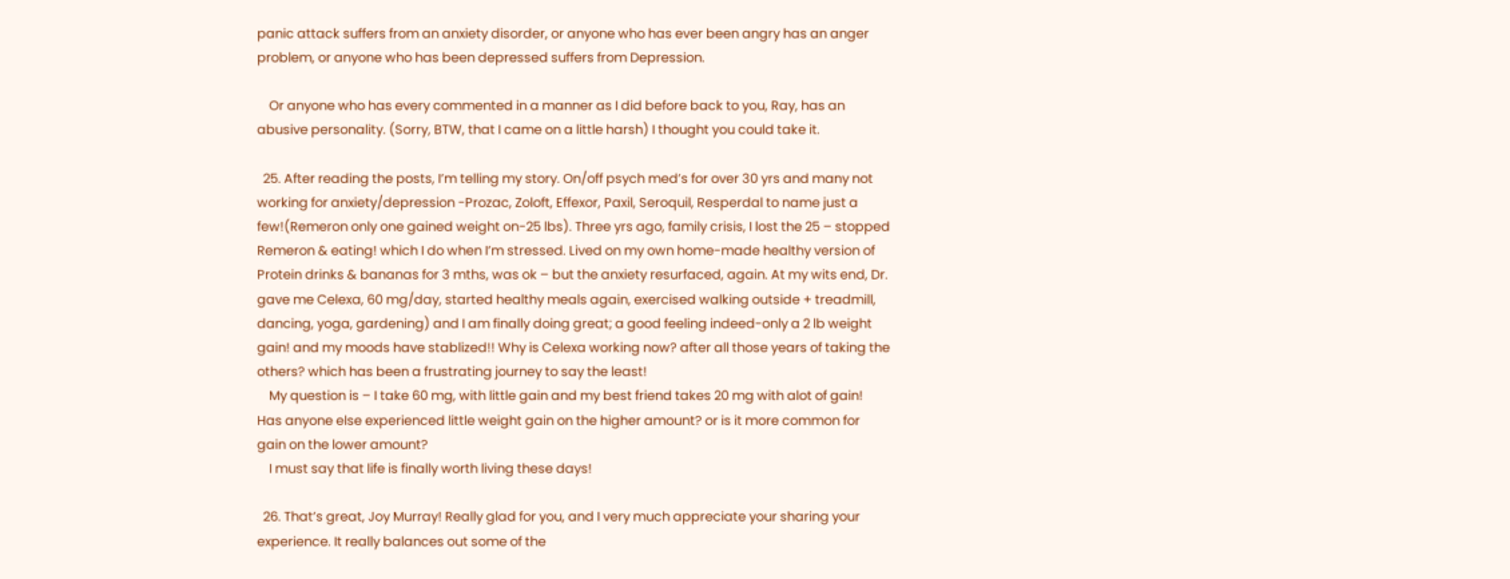panic attack suffers from an anxiety disorder, or anyone who has ever been angry has an anger problem, or anyone who has been depressed suffers from Depression.

    Or anyone who has every commented in a manner as I did before back to you, Ray, has an abusive personality. (Sorry, BTW, that I came on a little harsh) I thought you could take it.

  25. After reading the posts, I’m telling my story. On/off psych med’s for over 30 yrs and many not working for anxiety/depression -Prozac, Zoloft, Effexor, Paxil, Seroquil, Resperdal to name just a few!(Remeron only one gained weight on-25 lbs). Three yrs ago, family crisis, I lost the 25 – stopped Remeron & eating! which I do when I’m stressed. Lived on my own home-made healthy version of Protein drinks & bananas for 3 mths, was ok – but the anxiety resurfaced, again. At my wits end, Dr. gave me Celexa, 60 mg/day, started healthy meals again, exercised walking outside + treadmill, dancing, yoga, gardening) and I am finally doing great; a good feeling indeed-only a 2 lb weight gain! and my moods have stablized!! Why is Celexa working now? after all those years of taking the others? which has been a frustrating journey to say the least!
    My question is – I take 60 mg, with little gain and my best friend takes 20 mg with alot of gain! Has anyone else experienced little weight gain on the higher amount? or is it more common for gain on the lower amount?
    I must say that life is finally worth living these days!

  26. That’s great, Joy Murray! Really glad for you, and I very much appreciate your sharing your experience. It really balances out some of the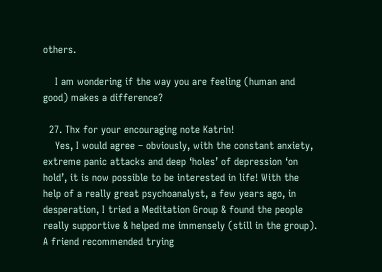others.

    I am wondering if the way you are feeling (human and good) makes a difference?

  27. Thx for your encouraging note Katrin!
    Yes, I would agree – obviously, with the constant anxiety, extreme panic attacks and deep ‘holes’ of depression ‘on hold’, it is now possible to be interested in life! With the help of a really great psychoanalyst, a few years ago, in desperation, I tried a Meditation Group & found the people really supportive & helped me immensely (still in the group). A friend recommended trying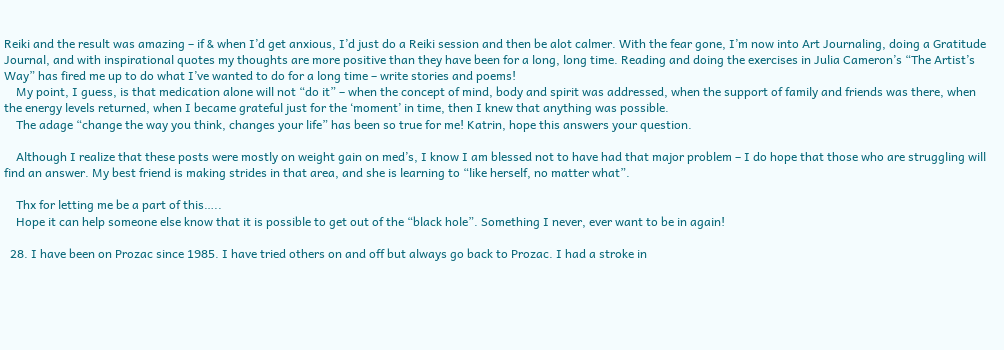Reiki and the result was amazing – if & when I’d get anxious, I’d just do a Reiki session and then be alot calmer. With the fear gone, I’m now into Art Journaling, doing a Gratitude Journal, and with inspirational quotes my thoughts are more positive than they have been for a long, long time. Reading and doing the exercises in Julia Cameron’s “The Artist’s Way” has fired me up to do what I’ve wanted to do for a long time – write stories and poems!
    My point, I guess, is that medication alone will not “do it” – when the concept of mind, body and spirit was addressed, when the support of family and friends was there, when the energy levels returned, when I became grateful just for the ‘moment’ in time, then I knew that anything was possible.
    The adage “change the way you think, changes your life” has been so true for me! Katrin, hope this answers your question.

    Although I realize that these posts were mostly on weight gain on med’s, I know I am blessed not to have had that major problem – I do hope that those who are struggling will find an answer. My best friend is making strides in that area, and she is learning to “like herself, no matter what”.

    Thx for letting me be a part of this…..
    Hope it can help someone else know that it is possible to get out of the “black hole”. Something I never, ever want to be in again!

  28. I have been on Prozac since 1985. I have tried others on and off but always go back to Prozac. I had a stroke in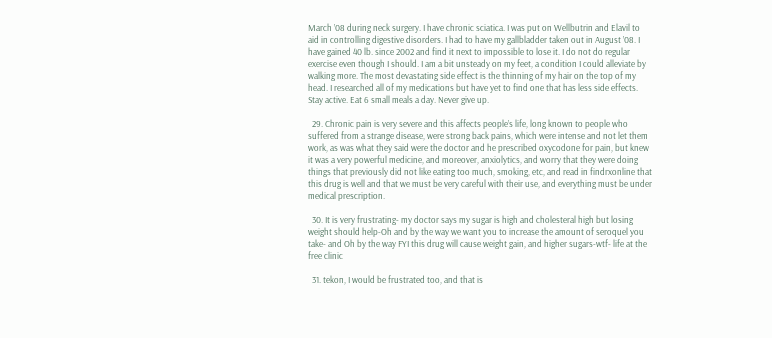March ’08 during neck surgery. I have chronic sciatica. I was put on Wellbutrin and Elavil to aid in controlling digestive disorders. I had to have my gallbladder taken out in August ’08. I have gained 40 lb. since 2002 and find it next to impossible to lose it. I do not do regular exercise even though I should. I am a bit unsteady on my feet, a condition I could alleviate by walking more. The most devastating side effect is the thinning of my hair on the top of my head. I researched all of my medications but have yet to find one that has less side effects. Stay active. Eat 6 small meals a day. Never give up.

  29. Chronic pain is very severe and this affects people’s life, long known to people who suffered from a strange disease, were strong back pains, which were intense and not let them work, as was what they said were the doctor and he prescribed oxycodone for pain, but knew it was a very powerful medicine, and moreover, anxiolytics, and worry that they were doing things that previously did not like eating too much, smoking, etc, and read in findrxonline that this drug is well and that we must be very careful with their use, and everything must be under medical prescription.

  30. It is very frustrating- my doctor says my sugar is high and cholesteral high but losing weight should help-Oh and by the way we want you to increase the amount of seroquel you take- and Oh by the way FYI this drug will cause weight gain, and higher sugars-wtf- life at the free clinic

  31. tekon, I would be frustrated too, and that is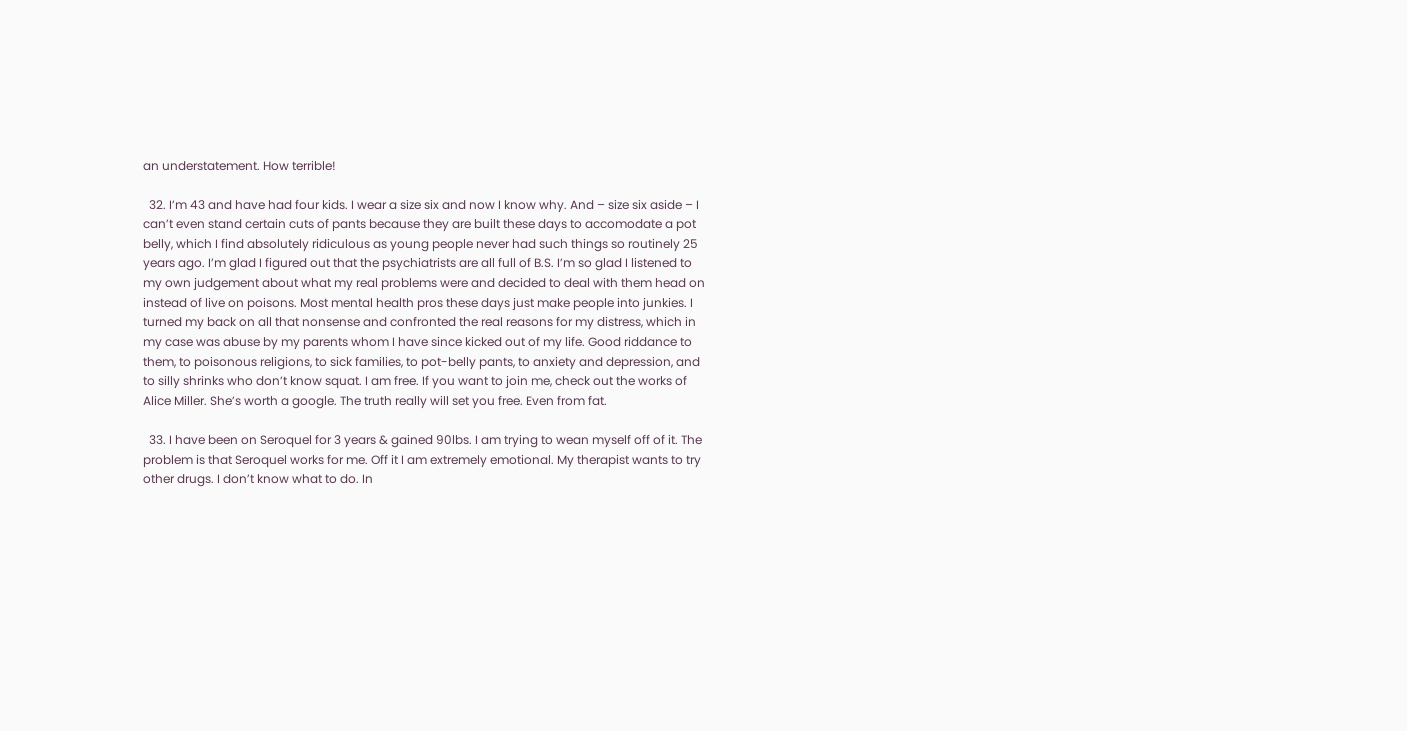an understatement. How terrible!

  32. I’m 43 and have had four kids. I wear a size six and now I know why. And – size six aside – I can’t even stand certain cuts of pants because they are built these days to accomodate a pot belly, which I find absolutely ridiculous as young people never had such things so routinely 25 years ago. I’m glad I figured out that the psychiatrists are all full of B.S. I’m so glad I listened to my own judgement about what my real problems were and decided to deal with them head on instead of live on poisons. Most mental health pros these days just make people into junkies. I turned my back on all that nonsense and confronted the real reasons for my distress, which in my case was abuse by my parents whom I have since kicked out of my life. Good riddance to them, to poisonous religions, to sick families, to pot-belly pants, to anxiety and depression, and to silly shrinks who don’t know squat. I am free. If you want to join me, check out the works of Alice Miller. She’s worth a google. The truth really will set you free. Even from fat.

  33. I have been on Seroquel for 3 years & gained 90lbs. I am trying to wean myself off of it. The problem is that Seroquel works for me. Off it I am extremely emotional. My therapist wants to try other drugs. I don’t know what to do. In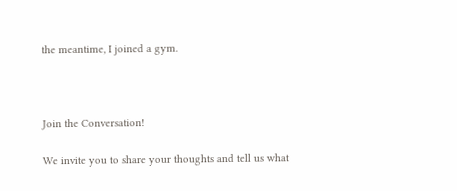the meantime, I joined a gym.



Join the Conversation!

We invite you to share your thoughts and tell us what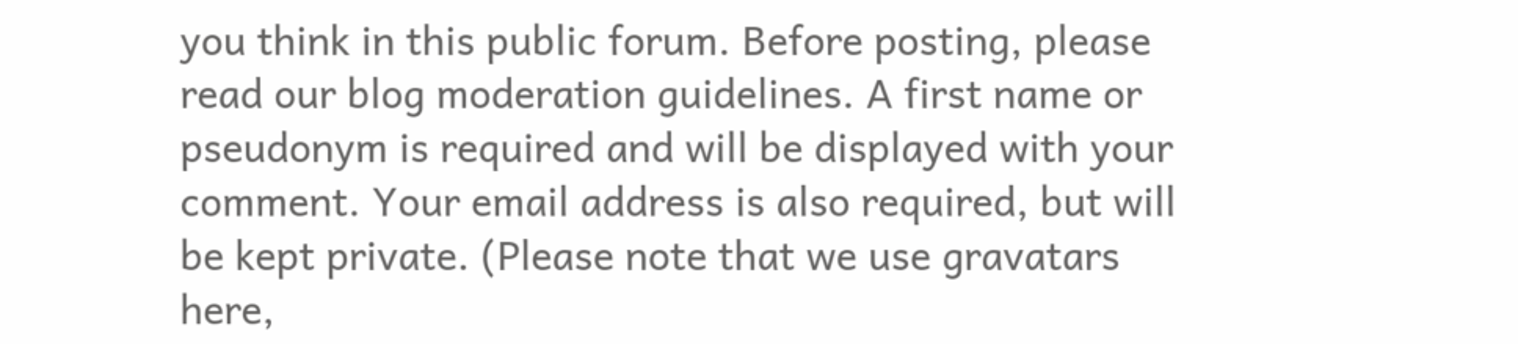you think in this public forum. Before posting, please read our blog moderation guidelines. A first name or pseudonym is required and will be displayed with your comment. Your email address is also required, but will be kept private. (Please note that we use gravatars here,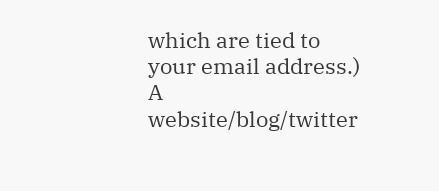which are tied to your email address.) A website/blog/twitter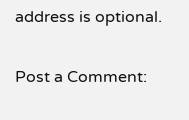address is optional.

Post a Comment: